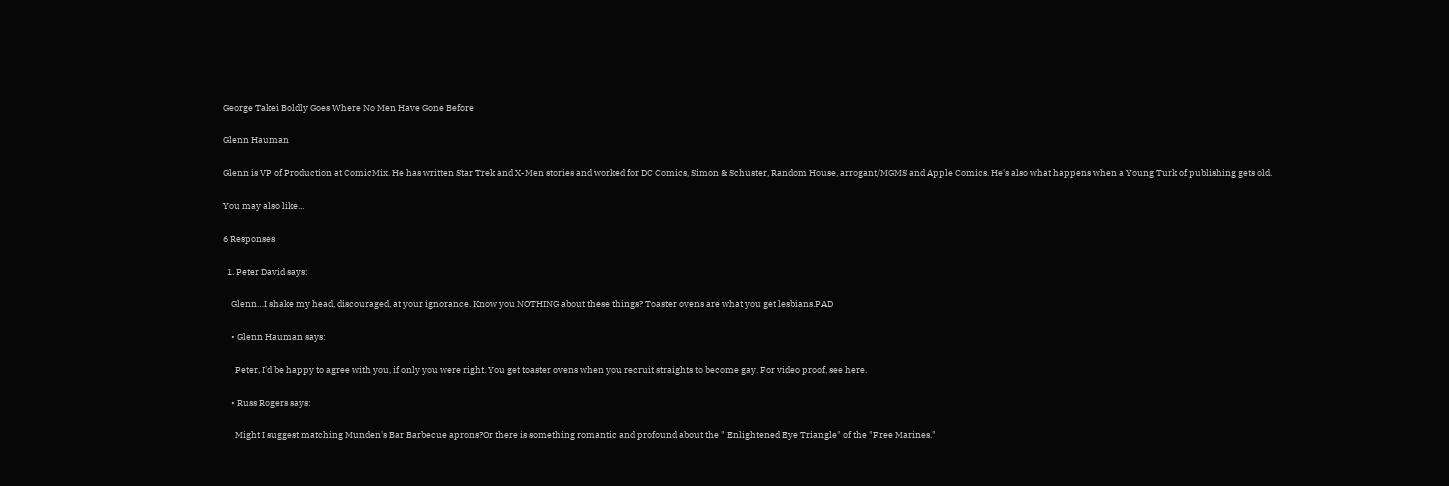George Takei Boldly Goes Where No Men Have Gone Before

Glenn Hauman

Glenn is VP of Production at ComicMix. He has written Star Trek and X-Men stories and worked for DC Comics, Simon & Schuster, Random House, arrogant/MGMS and Apple Comics. He's also what happens when a Young Turk of publishing gets old.

You may also like...

6 Responses

  1. Peter David says:

    Glenn…I shake my head, discouraged, at your ignorance. Know you NOTHING about these things? Toaster ovens are what you get lesbians.PAD

    • Glenn Hauman says:

      Peter, I'd be happy to agree with you, if only you were right. You get toaster ovens when you recruit straights to become gay. For video proof, see here.

    • Russ Rogers says:

      Might I suggest matching Munden's Bar Barbecue aprons?Or there is something romantic and profound about the " Enlightened Eye Triangle" of the "Free Marines."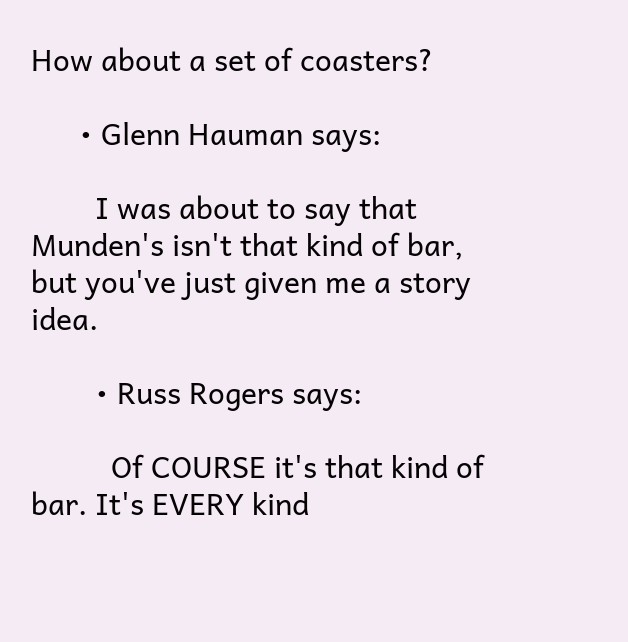How about a set of coasters?

      • Glenn Hauman says:

        I was about to say that Munden's isn't that kind of bar, but you've just given me a story idea.

        • Russ Rogers says:

          Of COURSE it's that kind of bar. It's EVERY kind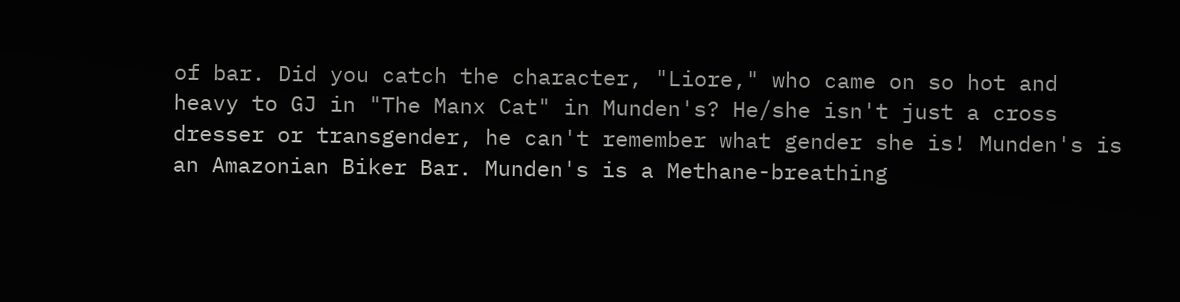of bar. Did you catch the character, "Liore," who came on so hot and heavy to GJ in "The Manx Cat" in Munden's? He/she isn't just a cross dresser or transgender, he can't remember what gender she is! Munden's is an Amazonian Biker Bar. Munden's is a Methane-breathing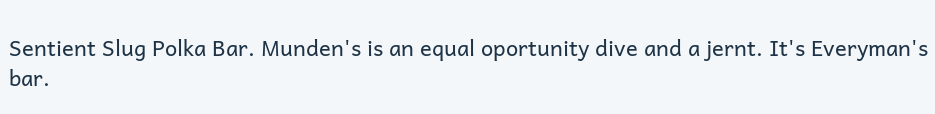Sentient Slug Polka Bar. Munden's is an equal oportunity dive and a jernt. It's Everyman's bar.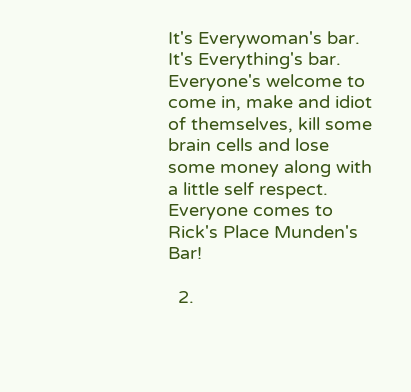It's Everywoman's bar. It's Everything's bar. Everyone's welcome to come in, make and idiot of themselves, kill some brain cells and lose some money along with a little self respect. Everyone comes to Rick's Place Munden's Bar!

  2.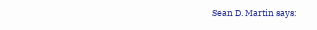Sean D. Martin says: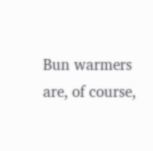Bun warmers are, of course,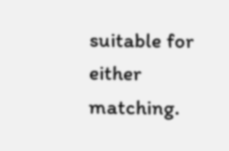suitable for either matching.